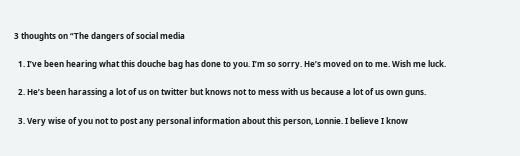3 thoughts on “The dangers of social media

  1. I’ve been hearing what this douche bag has done to you. I’m so sorry. He’s moved on to me. Wish me luck.

  2. He’s been harassing a lot of us on twitter but knows not to mess with us because a lot of us own guns.

  3. Very wise of you not to post any personal information about this person, Lonnie. I believe I know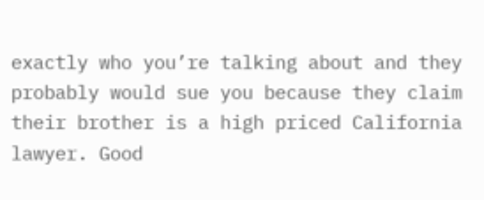exactly who you’re talking about and they probably would sue you because they claim their brother is a high priced California lawyer. Good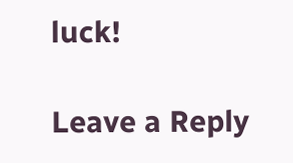luck!

Leave a Reply